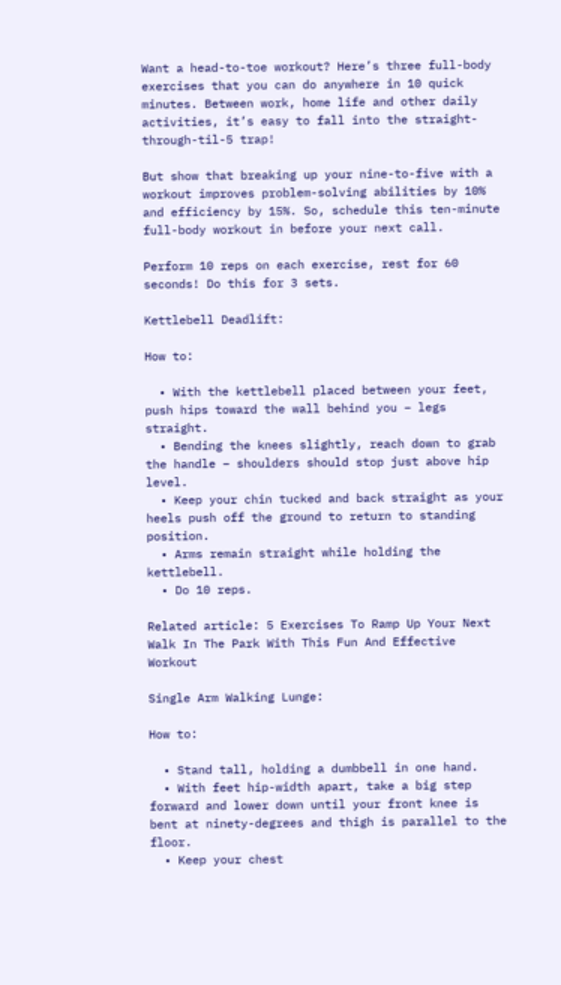Want a head-to-toe workout? Here’s three full-body exercises that you can do anywhere in 10 quick minutes. Between work, home life and other daily activities, it’s easy to fall into the straight-through-til-5 trap!

But show that breaking up your nine-to-five with a workout improves problem-solving abilities by 10% and efficiency by 15%. So, schedule this ten-minute full-body workout in before your next call.

Perform 10 reps on each exercise, rest for 60 seconds! Do this for 3 sets.

Kettlebell Deadlift:

How to:

  • With the kettlebell placed between your feet, push hips toward the wall behind you – legs straight.
  • Bending the knees slightly, reach down to grab the handle – shoulders should stop just above hip level.
  • Keep your chin tucked and back straight as your heels push off the ground to return to standing position.
  • Arms remain straight while holding the kettlebell.
  • Do 10 reps.

Related article: 5 Exercises To Ramp Up Your Next Walk In The Park With This Fun And Effective Workout

Single Arm Walking Lunge:

How to:

  • Stand tall, holding a dumbbell in one hand.
  • With feet hip-width apart, take a big step forward and lower down until your front knee is bent at ninety-degrees and thigh is parallel to the floor.
  • Keep your chest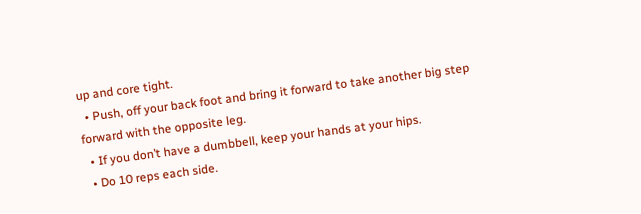up and core tight.
  • Push, off your back foot and bring it forward to take another big step forward with the opposite leg.
  • If you don’t have a dumbbell, keep your hands at your hips.
  • Do 10 reps each side.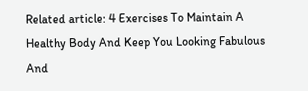Related article: 4 Exercises To Maintain A Healthy Body And Keep You Looking Fabulous And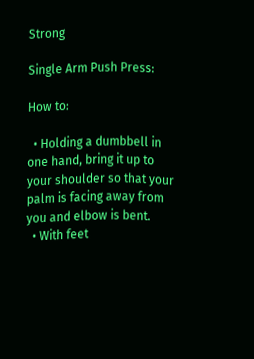Strong

Single Arm Push Press:

How to:

  • Holding a dumbbell in one hand, bring it up to your shoulder so that your palm is facing away from you and elbow is bent.
  • With feet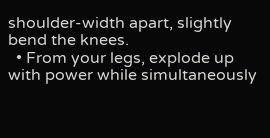shoulder-width apart, slightly bend the knees.
  • From your legs, explode up with power while simultaneously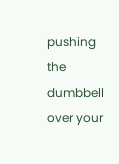pushing the dumbbell over your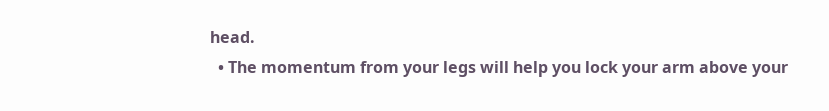head.
  • The momentum from your legs will help you lock your arm above your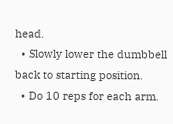head.
  • Slowly lower the dumbbell back to starting position.
  • Do 10 reps for each arm.